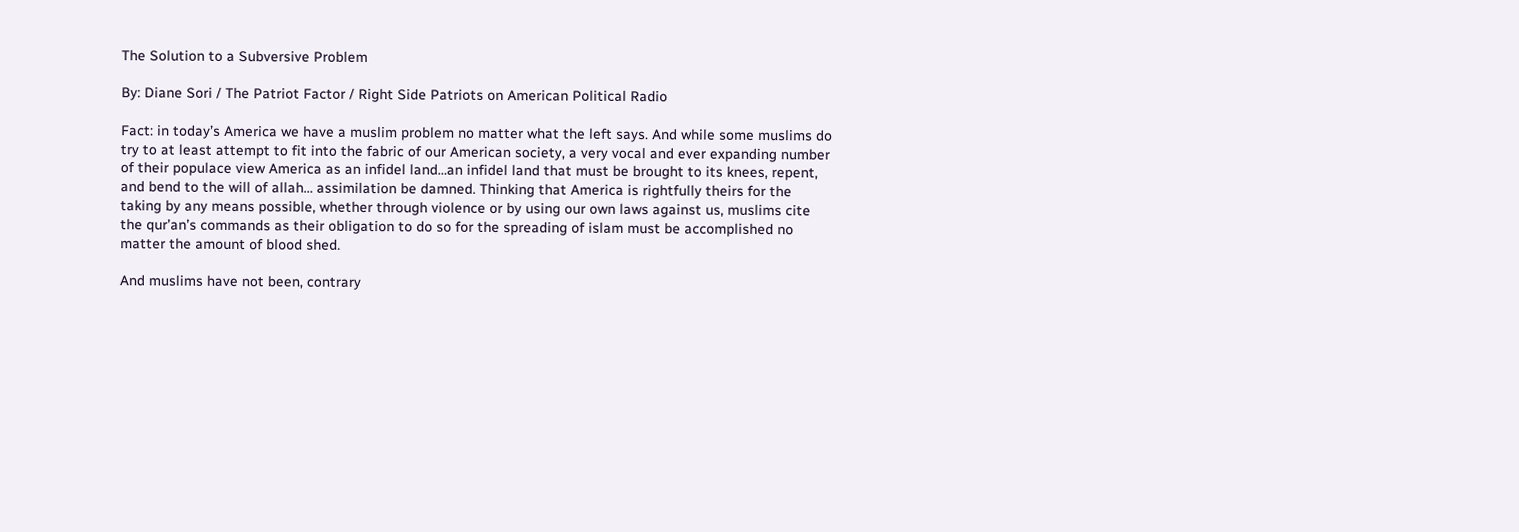The Solution to a Subversive Problem

By: Diane Sori / The Patriot Factor / Right Side Patriots on American Political Radio

Fact: in today’s America we have a muslim problem no matter what the left says. And while some muslims do try to at least attempt to fit into the fabric of our American society, a very vocal and ever expanding number of their populace view America as an infidel land…an infidel land that must be brought to its knees, repent, and bend to the will of allah… assimilation be damned. Thinking that America is rightfully theirs for the taking by any means possible, whether through violence or by using our own laws against us, muslims cite the qur’an’s commands as their obligation to do so for the spreading of islam must be accomplished no matter the amount of blood shed.

And muslims have not been, contrary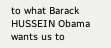to what Barack HUSSEIN Obama wants us to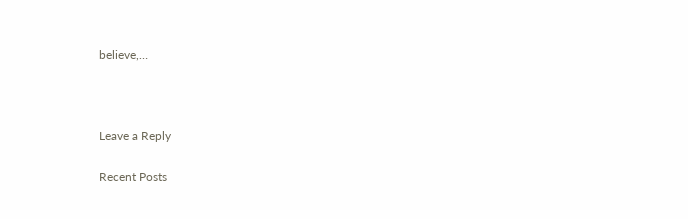believe,…



Leave a Reply

Recent Posts